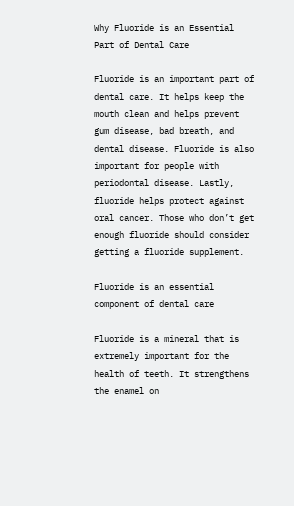Why Fluoride is an Essential Part of Dental Care

Fluoride is an important part of dental care. It helps keep the mouth clean and helps prevent gum disease, bad breath, and dental disease. Fluoride is also important for people with periodontal disease. Lastly, fluoride helps protect against oral cancer. Those who don’t get enough fluoride should consider getting a fluoride supplement.

Fluoride is an essential component of dental care

Fluoride is a mineral that is extremely important for the health of teeth. It strengthens the enamel on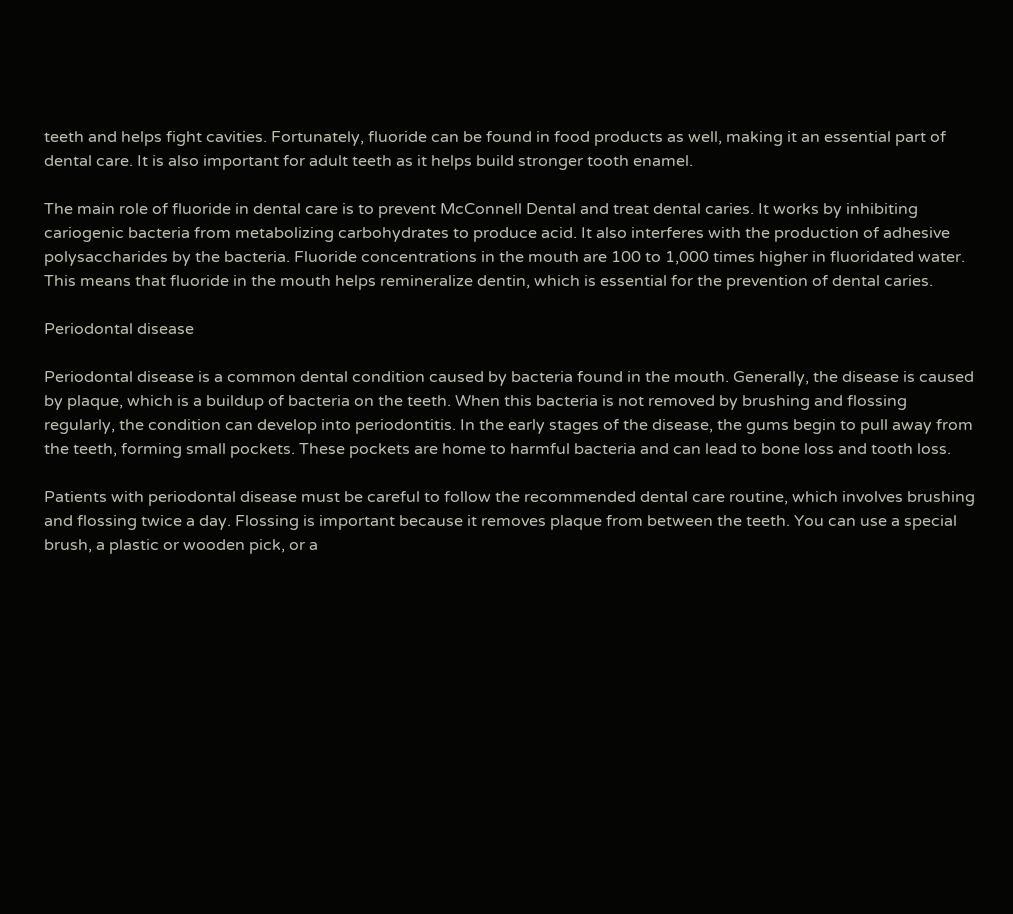teeth and helps fight cavities. Fortunately, fluoride can be found in food products as well, making it an essential part of dental care. It is also important for adult teeth as it helps build stronger tooth enamel.

The main role of fluoride in dental care is to prevent McConnell Dental and treat dental caries. It works by inhibiting cariogenic bacteria from metabolizing carbohydrates to produce acid. It also interferes with the production of adhesive polysaccharides by the bacteria. Fluoride concentrations in the mouth are 100 to 1,000 times higher in fluoridated water. This means that fluoride in the mouth helps remineralize dentin, which is essential for the prevention of dental caries.

Periodontal disease

Periodontal disease is a common dental condition caused by bacteria found in the mouth. Generally, the disease is caused by plaque, which is a buildup of bacteria on the teeth. When this bacteria is not removed by brushing and flossing regularly, the condition can develop into periodontitis. In the early stages of the disease, the gums begin to pull away from the teeth, forming small pockets. These pockets are home to harmful bacteria and can lead to bone loss and tooth loss.

Patients with periodontal disease must be careful to follow the recommended dental care routine, which involves brushing and flossing twice a day. Flossing is important because it removes plaque from between the teeth. You can use a special brush, a plastic or wooden pick, or a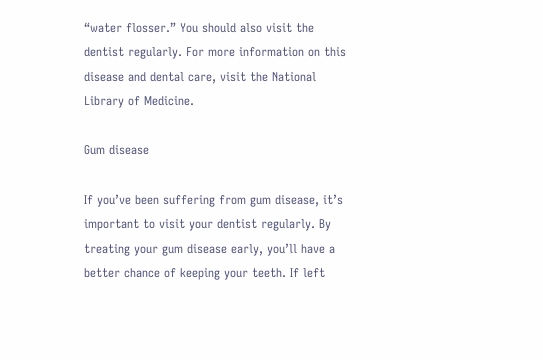“water flosser.” You should also visit the dentist regularly. For more information on this disease and dental care, visit the National Library of Medicine.

Gum disease

If you’ve been suffering from gum disease, it’s important to visit your dentist regularly. By treating your gum disease early, you’ll have a better chance of keeping your teeth. If left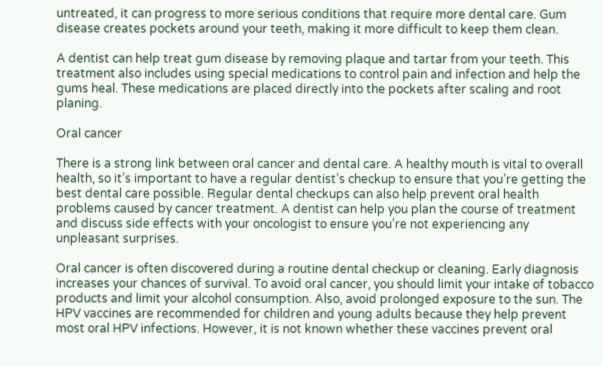untreated, it can progress to more serious conditions that require more dental care. Gum disease creates pockets around your teeth, making it more difficult to keep them clean.

A dentist can help treat gum disease by removing plaque and tartar from your teeth. This treatment also includes using special medications to control pain and infection and help the gums heal. These medications are placed directly into the pockets after scaling and root planing.

Oral cancer

There is a strong link between oral cancer and dental care. A healthy mouth is vital to overall health, so it’s important to have a regular dentist’s checkup to ensure that you’re getting the best dental care possible. Regular dental checkups can also help prevent oral health problems caused by cancer treatment. A dentist can help you plan the course of treatment and discuss side effects with your oncologist to ensure you’re not experiencing any unpleasant surprises.

Oral cancer is often discovered during a routine dental checkup or cleaning. Early diagnosis increases your chances of survival. To avoid oral cancer, you should limit your intake of tobacco products and limit your alcohol consumption. Also, avoid prolonged exposure to the sun. The HPV vaccines are recommended for children and young adults because they help prevent most oral HPV infections. However, it is not known whether these vaccines prevent oral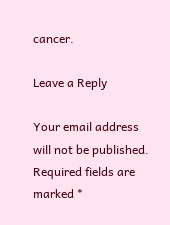cancer.

Leave a Reply

Your email address will not be published. Required fields are marked *